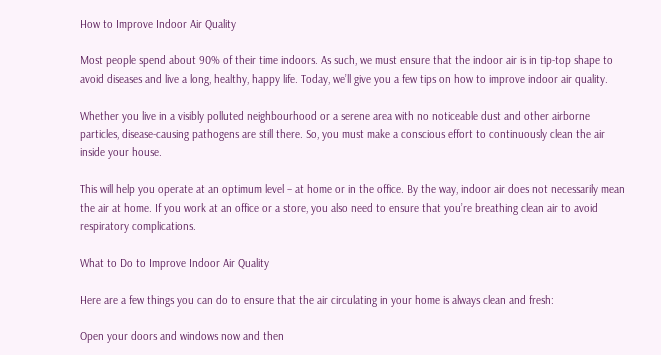How to Improve Indoor Air Quality

Most people spend about 90% of their time indoors. As such, we must ensure that the indoor air is in tip-top shape to avoid diseases and live a long, healthy, happy life. Today, we’ll give you a few tips on how to improve indoor air quality.

Whether you live in a visibly polluted neighbourhood or a serene area with no noticeable dust and other airborne particles, disease-causing pathogens are still there. So, you must make a conscious effort to continuously clean the air inside your house.

This will help you operate at an optimum level – at home or in the office. By the way, indoor air does not necessarily mean the air at home. If you work at an office or a store, you also need to ensure that you’re breathing clean air to avoid respiratory complications.

What to Do to Improve Indoor Air Quality

Here are a few things you can do to ensure that the air circulating in your home is always clean and fresh:

Open your doors and windows now and then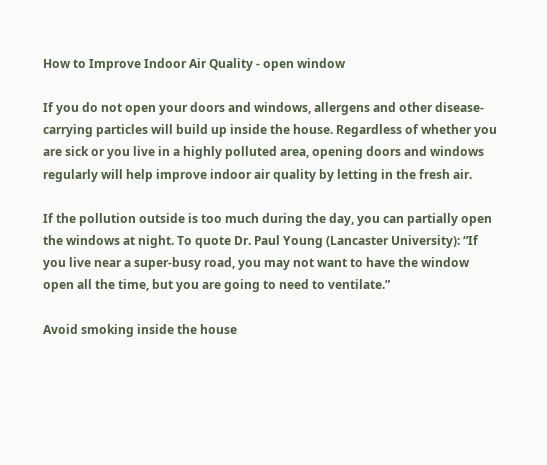How to Improve Indoor Air Quality - open window

If you do not open your doors and windows, allergens and other disease-carrying particles will build up inside the house. Regardless of whether you are sick or you live in a highly polluted area, opening doors and windows regularly will help improve indoor air quality by letting in the fresh air.

If the pollution outside is too much during the day, you can partially open the windows at night. To quote Dr. Paul Young (Lancaster University): “If you live near a super-busy road, you may not want to have the window open all the time, but you are going to need to ventilate.”

Avoid smoking inside the house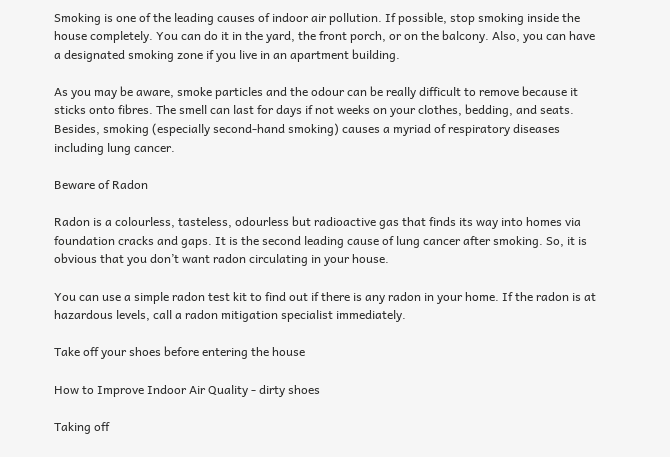Smoking is one of the leading causes of indoor air pollution. If possible, stop smoking inside the house completely. You can do it in the yard, the front porch, or on the balcony. Also, you can have a designated smoking zone if you live in an apartment building.

As you may be aware, smoke particles and the odour can be really difficult to remove because it sticks onto fibres. The smell can last for days if not weeks on your clothes, bedding, and seats. Besides, smoking (especially second-hand smoking) causes a myriad of respiratory diseases including lung cancer.

Beware of Radon

Radon is a colourless, tasteless, odourless but radioactive gas that finds its way into homes via foundation cracks and gaps. It is the second leading cause of lung cancer after smoking. So, it is obvious that you don’t want radon circulating in your house.

You can use a simple radon test kit to find out if there is any radon in your home. If the radon is at hazardous levels, call a radon mitigation specialist immediately.

Take off your shoes before entering the house

How to Improve Indoor Air Quality - dirty shoes

Taking off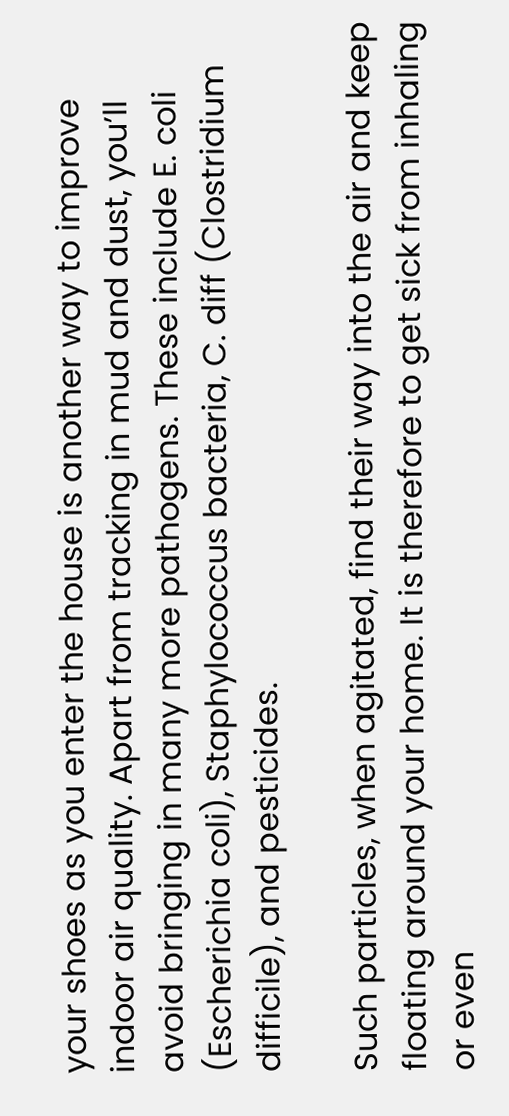your shoes as you enter the house is another way to improve indoor air quality. Apart from tracking in mud and dust, you’ll avoid bringing in many more pathogens. These include E. coli (Escherichia coli), Staphylococcus bacteria, C. diff (Clostridium difficile), and pesticides.

Such particles, when agitated, find their way into the air and keep floating around your home. It is therefore to get sick from inhaling or even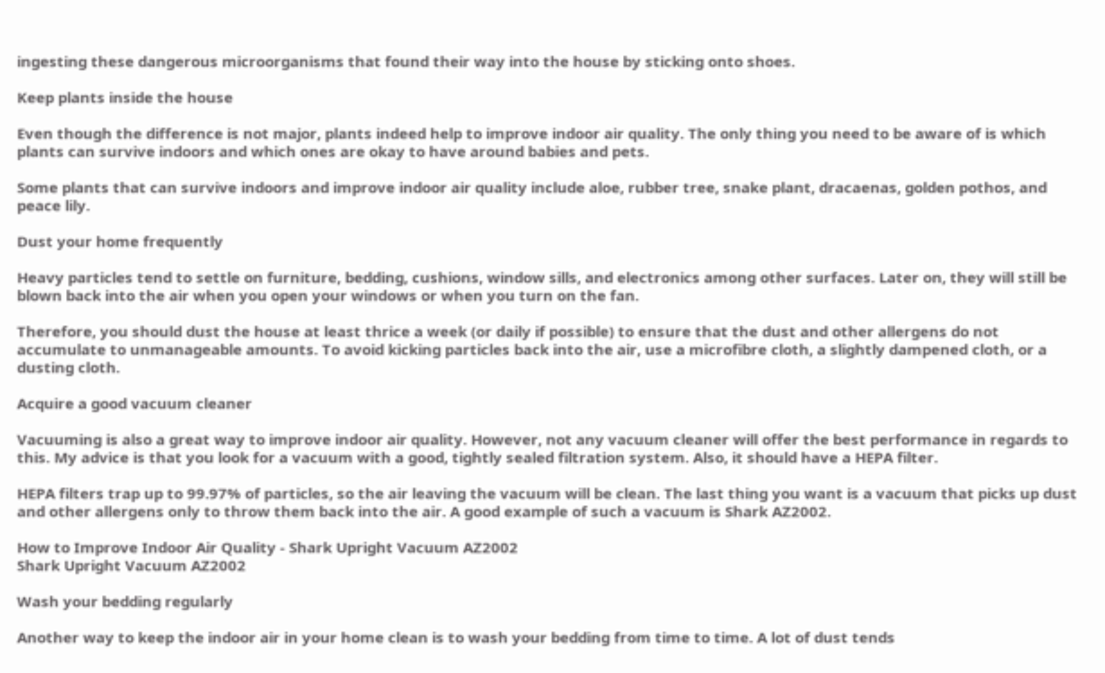ingesting these dangerous microorganisms that found their way into the house by sticking onto shoes.

Keep plants inside the house

Even though the difference is not major, plants indeed help to improve indoor air quality. The only thing you need to be aware of is which plants can survive indoors and which ones are okay to have around babies and pets.

Some plants that can survive indoors and improve indoor air quality include aloe, rubber tree, snake plant, dracaenas, golden pothos, and peace lily.

Dust your home frequently

Heavy particles tend to settle on furniture, bedding, cushions, window sills, and electronics among other surfaces. Later on, they will still be blown back into the air when you open your windows or when you turn on the fan.

Therefore, you should dust the house at least thrice a week (or daily if possible) to ensure that the dust and other allergens do not accumulate to unmanageable amounts. To avoid kicking particles back into the air, use a microfibre cloth, a slightly dampened cloth, or a dusting cloth.

Acquire a good vacuum cleaner

Vacuuming is also a great way to improve indoor air quality. However, not any vacuum cleaner will offer the best performance in regards to this. My advice is that you look for a vacuum with a good, tightly sealed filtration system. Also, it should have a HEPA filter.

HEPA filters trap up to 99.97% of particles, so the air leaving the vacuum will be clean. The last thing you want is a vacuum that picks up dust and other allergens only to throw them back into the air. A good example of such a vacuum is Shark AZ2002.

How to Improve Indoor Air Quality - Shark Upright Vacuum AZ2002
Shark Upright Vacuum AZ2002

Wash your bedding regularly

Another way to keep the indoor air in your home clean is to wash your bedding from time to time. A lot of dust tends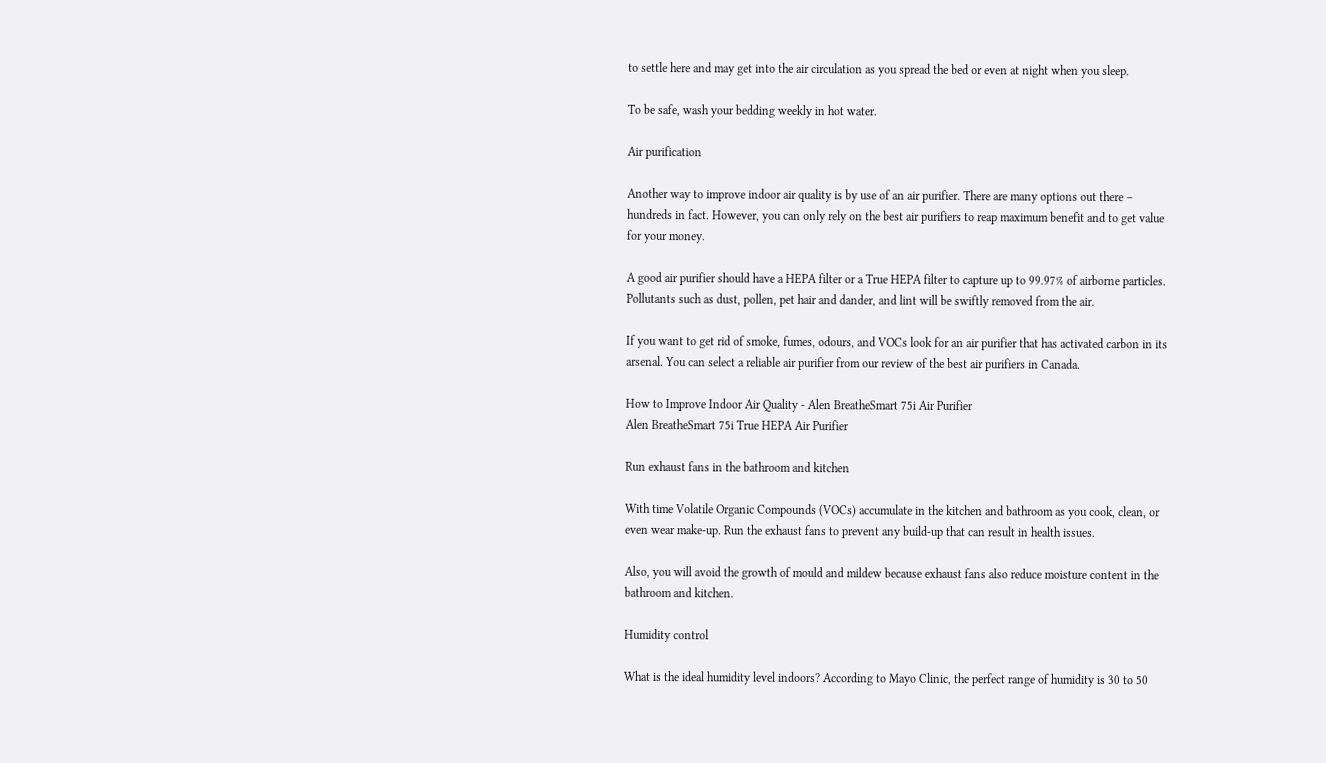to settle here and may get into the air circulation as you spread the bed or even at night when you sleep.

To be safe, wash your bedding weekly in hot water.

Air purification

Another way to improve indoor air quality is by use of an air purifier. There are many options out there – hundreds in fact. However, you can only rely on the best air purifiers to reap maximum benefit and to get value for your money.

A good air purifier should have a HEPA filter or a True HEPA filter to capture up to 99.97% of airborne particles. Pollutants such as dust, pollen, pet hair and dander, and lint will be swiftly removed from the air.

If you want to get rid of smoke, fumes, odours, and VOCs look for an air purifier that has activated carbon in its arsenal. You can select a reliable air purifier from our review of the best air purifiers in Canada.

How to Improve Indoor Air Quality - Alen BreatheSmart 75i Air Purifier
Alen BreatheSmart 75i True HEPA Air Purifier

Run exhaust fans in the bathroom and kitchen

With time Volatile Organic Compounds (VOCs) accumulate in the kitchen and bathroom as you cook, clean, or even wear make-up. Run the exhaust fans to prevent any build-up that can result in health issues.

Also, you will avoid the growth of mould and mildew because exhaust fans also reduce moisture content in the bathroom and kitchen.

Humidity control

What is the ideal humidity level indoors? According to Mayo Clinic, the perfect range of humidity is 30 to 50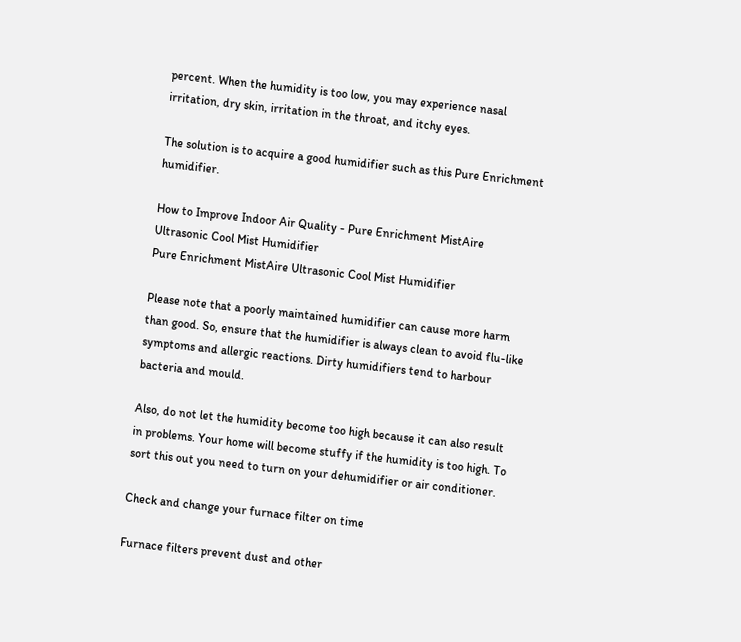percent. When the humidity is too low, you may experience nasal irritation, dry skin, irritation in the throat, and itchy eyes.

The solution is to acquire a good humidifier such as this Pure Enrichment humidifier.

How to Improve Indoor Air Quality - Pure Enrichment MistAire Ultrasonic Cool Mist Humidifier
Pure Enrichment MistAire Ultrasonic Cool Mist Humidifier

Please note that a poorly maintained humidifier can cause more harm than good. So, ensure that the humidifier is always clean to avoid flu-like symptoms and allergic reactions. Dirty humidifiers tend to harbour bacteria and mould.

Also, do not let the humidity become too high because it can also result in problems. Your home will become stuffy if the humidity is too high. To sort this out you need to turn on your dehumidifier or air conditioner.

Check and change your furnace filter on time

Furnace filters prevent dust and other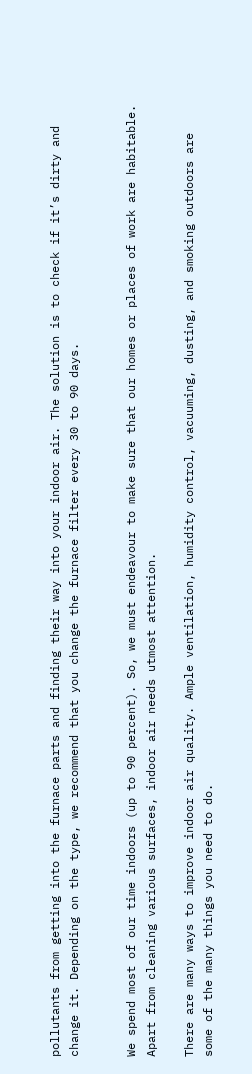pollutants from getting into the furnace parts and finding their way into your indoor air. The solution is to check if it’s dirty and change it. Depending on the type, we recommend that you change the furnace filter every 30 to 90 days.


We spend most of our time indoors (up to 90 percent). So, we must endeavour to make sure that our homes or places of work are habitable. Apart from cleaning various surfaces, indoor air needs utmost attention.

There are many ways to improve indoor air quality. Ample ventilation, humidity control, vacuuming, dusting, and smoking outdoors are some of the many things you need to do.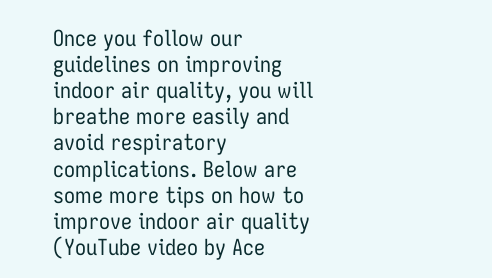Once you follow our guidelines on improving indoor air quality, you will breathe more easily and avoid respiratory complications. Below are some more tips on how to improve indoor air quality (YouTube video by Ace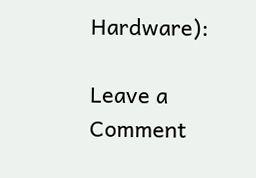Hardware):

Leave a Comment